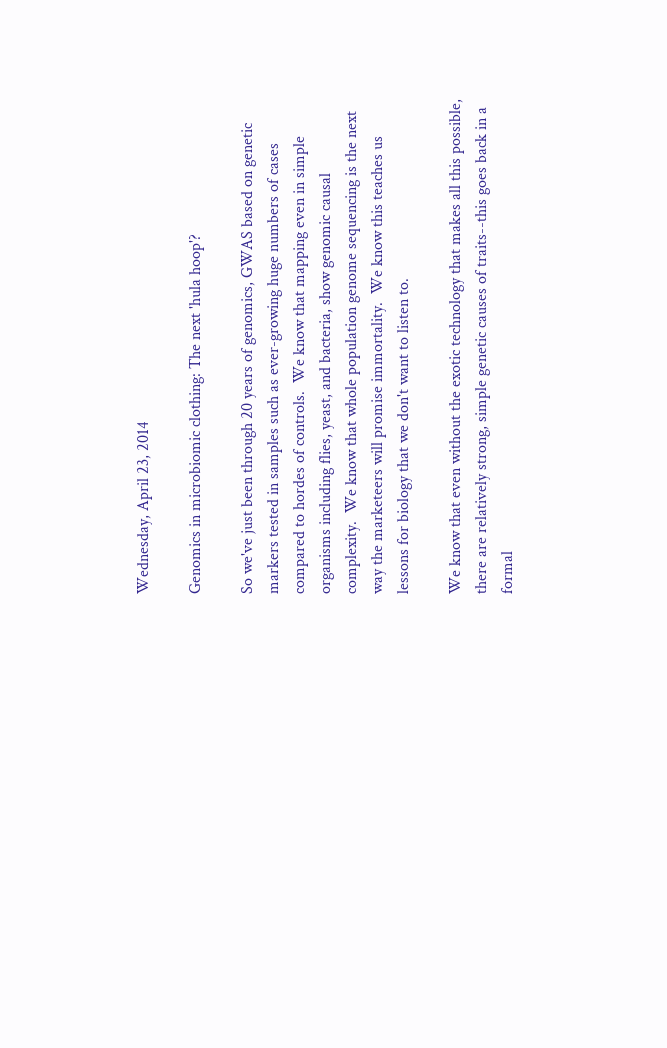Wednesday, April 23, 2014

Genomics in microbiomic clothing: The next 'hula hoop'?

So we've just been through 20 years of genomics, GWAS based on genetic markers tested in samples such as ever-growing huge numbers of cases compared to hordes of controls.  We know that mapping even in simple organisms including flies, yeast, and bacteria, show genomic causal complexity.  We know that whole population genome sequencing is the next way the marketeers will promise immortality.  We know this teaches us lessons for biology that we don't want to listen to.

We know that even without the exotic technology that makes all this possible, there are relatively strong, simple genetic causes of traits--this goes back in a formal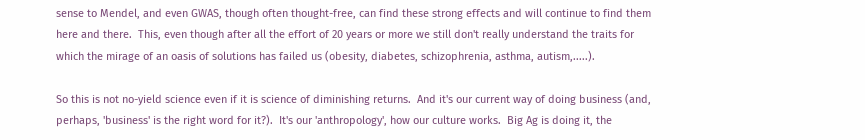sense to Mendel, and even GWAS, though often thought-free, can find these strong effects and will continue to find them here and there.  This, even though after all the effort of 20 years or more we still don't really understand the traits for which the mirage of an oasis of solutions has failed us (obesity, diabetes, schizophrenia, asthma, autism,.....).

So this is not no-yield science even if it is science of diminishing returns.  And it's our current way of doing business (and, perhaps, 'business' is the right word for it?).  It's our 'anthropology', how our culture works.  Big Ag is doing it, the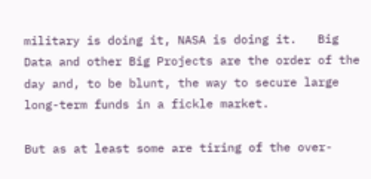military is doing it, NASA is doing it.   Big Data and other Big Projects are the order of the day and, to be blunt, the way to secure large long-term funds in a fickle market.

But as at least some are tiring of the over-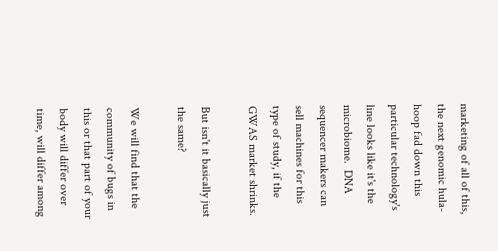marketing of all of this, the next genomic hula-hoop fad down this particular technology's line looks like it's the microbiome.  DNA sequencer makers can sell machines for this type of study, if the GWAS market shrinks.

But isn't it basically just the same?

We will find that the community of bugs in this or that part of your body will differ over time, will differ among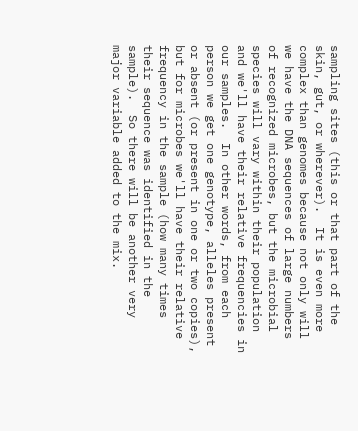sampling sites (this or that part of the skin, gut, or wherever).  It is even more complex than genomes because not only will we have the DNA sequences of large numbers of recognized microbes, but the microbial species will vary within their population and we'll have their relative frequencies in our samples.  In other words, from each person we get one genotype, alleles present or absent (or present in one or two copies), but for microbes we'll have their relative frequency in the sample (how many times their sequence was identified in the sample).  So there will be another very major variable added to the mix.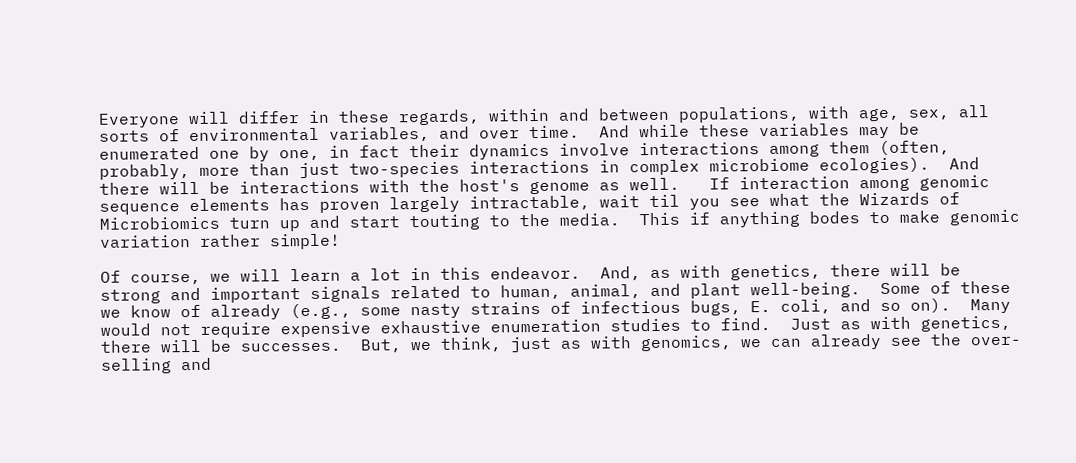Everyone will differ in these regards, within and between populations, with age, sex, all sorts of environmental variables, and over time.  And while these variables may be enumerated one by one, in fact their dynamics involve interactions among them (often, probably, more than just two-species interactions in complex microbiome ecologies).  And there will be interactions with the host's genome as well.   If interaction among genomic sequence elements has proven largely intractable, wait til you see what the Wizards of Microbiomics turn up and start touting to the media.  This if anything bodes to make genomic variation rather simple!

Of course, we will learn a lot in this endeavor.  And, as with genetics, there will be strong and important signals related to human, animal, and plant well-being.  Some of these we know of already (e.g., some nasty strains of infectious bugs, E. coli, and so on).  Many would not require expensive exhaustive enumeration studies to find.  Just as with genetics, there will be successes.  But, we think, just as with genomics, we can already see the over-selling and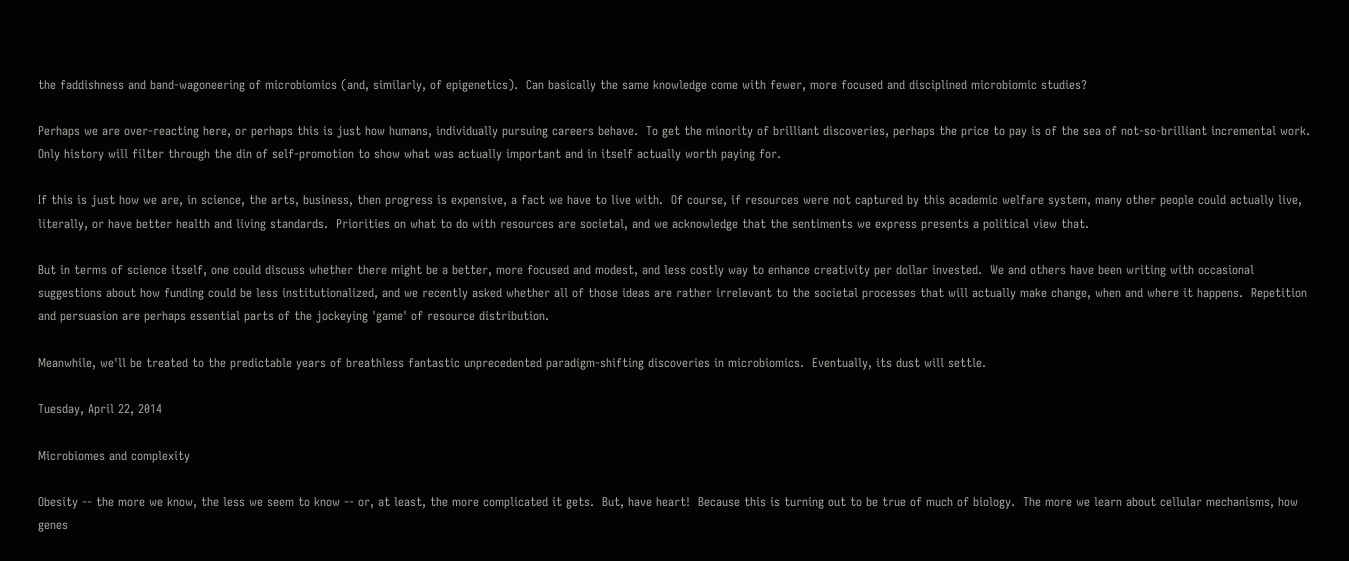the faddishness and band-wagoneering of microbiomics (and, similarly, of epigenetics).  Can basically the same knowledge come with fewer, more focused and disciplined microbiomic studies?

Perhaps we are over-reacting here, or perhaps this is just how humans, individually pursuing careers behave.  To get the minority of brilliant discoveries, perhaps the price to pay is of the sea of not-so-brilliant incremental work.  Only history will filter through the din of self-promotion to show what was actually important and in itself actually worth paying for.

If this is just how we are, in science, the arts, business, then progress is expensive, a fact we have to live with.  Of course, if resources were not captured by this academic welfare system, many other people could actually live, literally, or have better health and living standards.  Priorities on what to do with resources are societal, and we acknowledge that the sentiments we express presents a political view that.

But in terms of science itself, one could discuss whether there might be a better, more focused and modest, and less costly way to enhance creativity per dollar invested.  We and others have been writing with occasional suggestions about how funding could be less institutionalized, and we recently asked whether all of those ideas are rather irrelevant to the societal processes that will actually make change, when and where it happens.  Repetition and persuasion are perhaps essential parts of the jockeying 'game' of resource distribution.

Meanwhile, we'll be treated to the predictable years of breathless fantastic unprecedented paradigm-shifting discoveries in microbiomics.  Eventually, its dust will settle.

Tuesday, April 22, 2014

Microbiomes and complexity

Obesity -- the more we know, the less we seem to know -- or, at least, the more complicated it gets.  But, have heart!  Because this is turning out to be true of much of biology.  The more we learn about cellular mechanisms, how genes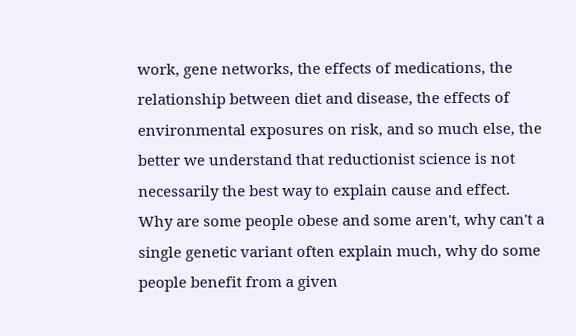work, gene networks, the effects of medications, the relationship between diet and disease, the effects of environmental exposures on risk, and so much else, the better we understand that reductionist science is not necessarily the best way to explain cause and effect.  Why are some people obese and some aren't, why can't a single genetic variant often explain much, why do some people benefit from a given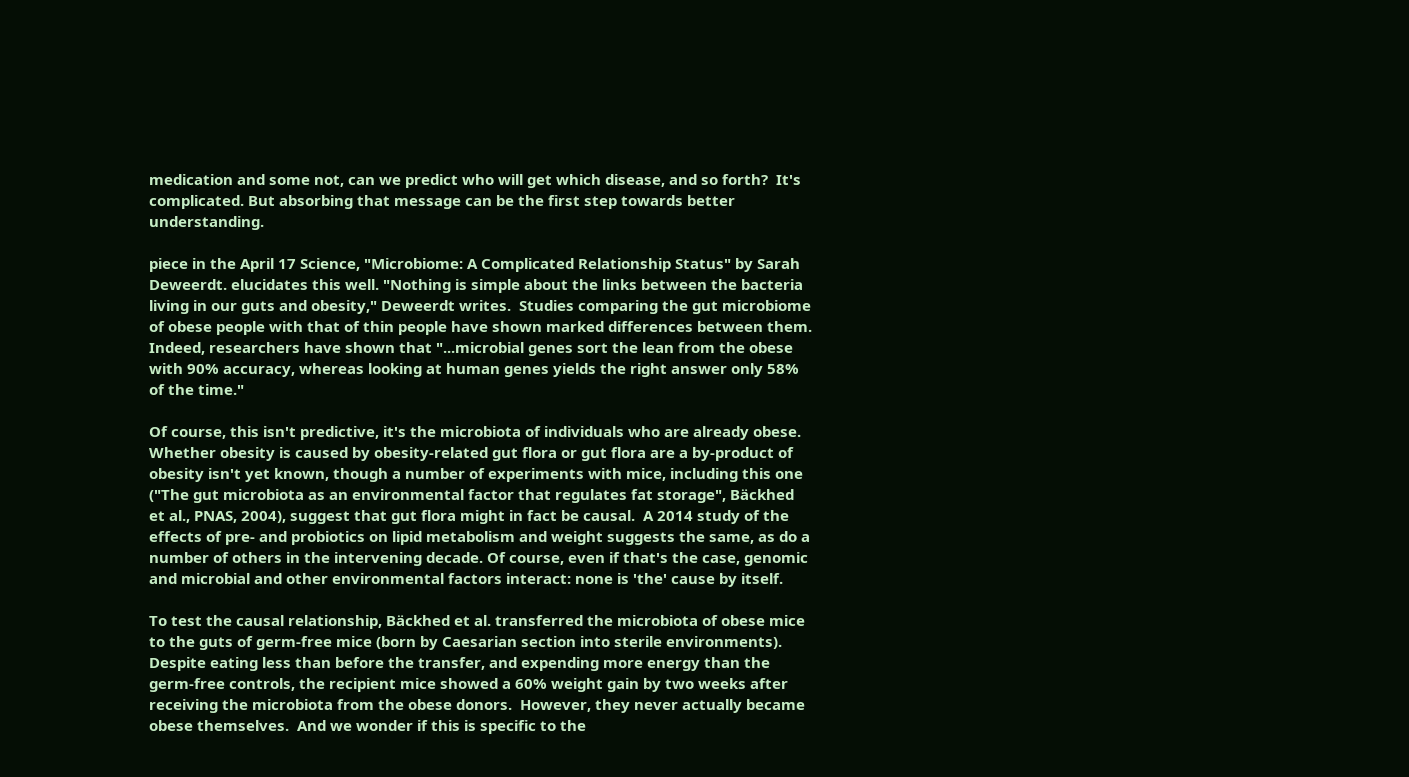medication and some not, can we predict who will get which disease, and so forth?  It's complicated. But absorbing that message can be the first step towards better understanding.

piece in the April 17 Science, "Microbiome: A Complicated Relationship Status" by Sarah Deweerdt. elucidates this well. "Nothing is simple about the links between the bacteria living in our guts and obesity," Deweerdt writes.  Studies comparing the gut microbiome of obese people with that of thin people have shown marked differences between them.  Indeed, researchers have shown that "...microbial genes sort the lean from the obese with 90% accuracy, whereas looking at human genes yields the right answer only 58% of the time."

Of course, this isn't predictive, it's the microbiota of individuals who are already obese.  Whether obesity is caused by obesity-related gut flora or gut flora are a by-product of obesity isn't yet known, though a number of experiments with mice, including this one ("The gut microbiota as an environmental factor that regulates fat storage", Bäckhed et al., PNAS, 2004), suggest that gut flora might in fact be causal.  A 2014 study of the effects of pre- and probiotics on lipid metabolism and weight suggests the same, as do a number of others in the intervening decade. Of course, even if that's the case, genomic and microbial and other environmental factors interact: none is 'the' cause by itself.

To test the causal relationship, Bäckhed et al. transferred the microbiota of obese mice to the guts of germ-free mice (born by Caesarian section into sterile environments).  Despite eating less than before the transfer, and expending more energy than the germ-free controls, the recipient mice showed a 60% weight gain by two weeks after receiving the microbiota from the obese donors.  However, they never actually became obese themselves.  And we wonder if this is specific to the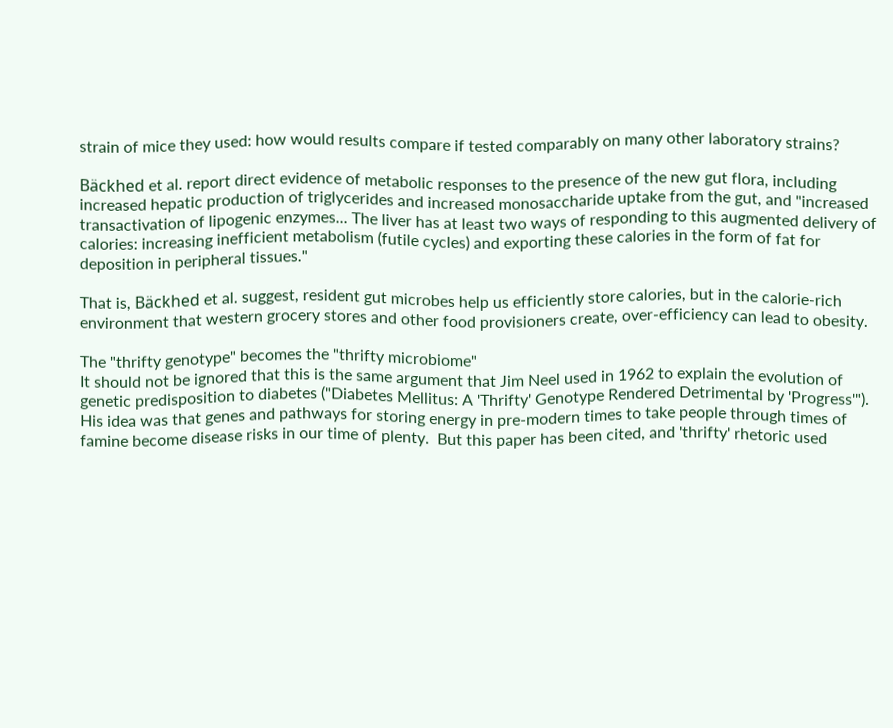strain of mice they used: how would results compare if tested comparably on many other laboratory strains?

Bäckhed et al. report direct evidence of metabolic responses to the presence of the new gut flora, including increased hepatic production of triglycerides and increased monosaccharide uptake from the gut, and "increased transactivation of lipogenic enzymes... The liver has at least two ways of responding to this augmented delivery of calories: increasing inefficient metabolism (futile cycles) and exporting these calories in the form of fat for deposition in peripheral tissues."

That is, Bäckhed et al. suggest, resident gut microbes help us efficiently store calories, but in the calorie-rich environment that western grocery stores and other food provisioners create, over-efficiency can lead to obesity.

The "thrifty genotype" becomes the "thrifty microbiome"
It should not be ignored that this is the same argument that Jim Neel used in 1962 to explain the evolution of genetic predisposition to diabetes ("Diabetes Mellitus: A 'Thrifty' Genotype Rendered Detrimental by 'Progress'").  His idea was that genes and pathways for storing energy in pre-modern times to take people through times of famine become disease risks in our time of plenty.  But this paper has been cited, and 'thrifty' rhetoric used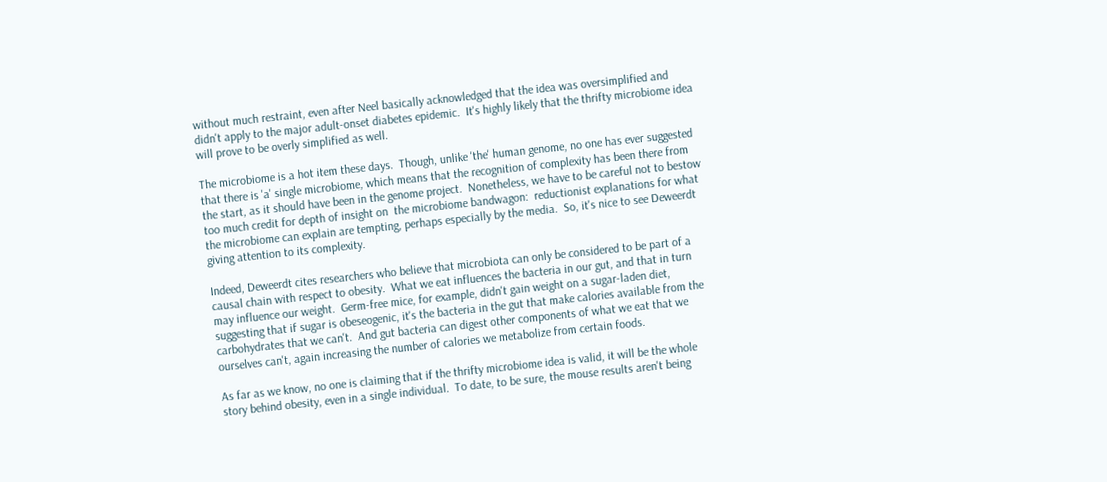without much restraint, even after Neel basically acknowledged that the idea was oversimplified and didn't apply to the major adult-onset diabetes epidemic.  It's highly likely that the thrifty microbiome idea will prove to be overly simplified as well.

The microbiome is a hot item these days.  Though, unlike 'the' human genome, no one has ever suggested that there is 'a' single microbiome, which means that the recognition of complexity has been there from the start, as it should have been in the genome project.  Nonetheless, we have to be careful not to bestow too much credit for depth of insight on  the microbiome bandwagon:  reductionist explanations for what the microbiome can explain are tempting, perhaps especially by the media.  So, it's nice to see Deweerdt giving attention to its complexity.

Indeed, Deweerdt cites researchers who believe that microbiota can only be considered to be part of a causal chain with respect to obesity.  What we eat influences the bacteria in our gut, and that in turn may influence our weight.  Germ-free mice, for example, didn't gain weight on a sugar-laden diet, suggesting that if sugar is obeseogenic, it's the bacteria in the gut that make calories available from the carbohydrates that we can't.  And gut bacteria can digest other components of what we eat that we ourselves can't, again increasing the number of calories we metabolize from certain foods.

As far as we know, no one is claiming that if the thrifty microbiome idea is valid, it will be the whole story behind obesity, even in a single individual.  To date, to be sure, the mouse results aren't being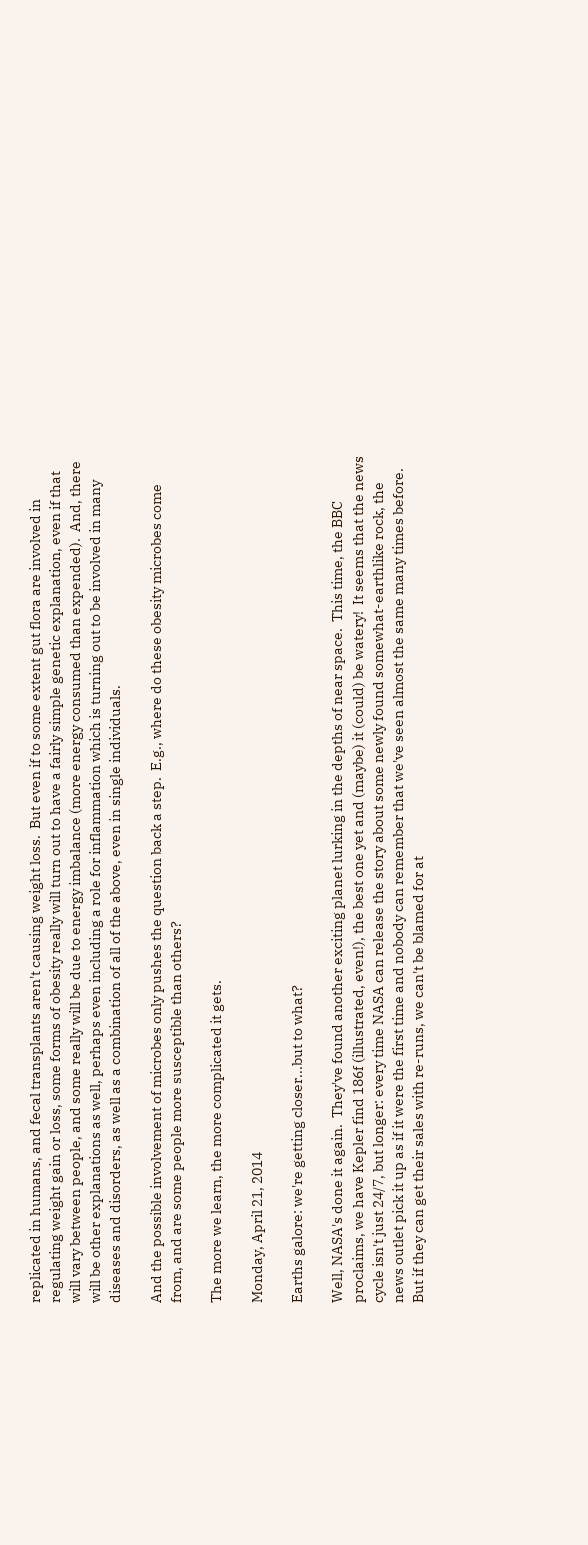replicated in humans, and fecal transplants aren't causing weight loss.  But even if to some extent gut flora are involved in regulating weight gain or loss, some forms of obesity really will turn out to have a fairly simple genetic explanation, even if that will vary between people, and some really will be due to energy imbalance (more energy consumed than expended).  And, there will be other explanations as well, perhaps even including a role for inflammation which is turning out to be involved in many diseases and disorders, as well as a combination of all of the above, even in single individuals.

And the possible involvement of microbes only pushes the question back a step.  E.g., where do these obesity microbes come from, and are some people more susceptible than others?

The more we learn, the more complicated it gets.

Monday, April 21, 2014

Earths galore: we're getting closer...but to what?

Well, NASA's done it again.  They've found another exciting planet lurking in the depths of near space.  This time, the BBC proclaims, we have Kepler find 186f (illustrated, even!), the best one yet and (maybe) it (could) be watery!  It seems that the news cycle isn't just 24/7, but longer: every time NASA can release the story about some newly found somewhat-earthlike rock, the news outlet pick it up as if it were the first time and nobody can remember that we've seen almost the same many times before. But if they can get their sales with re-runs, we can't be blamed for at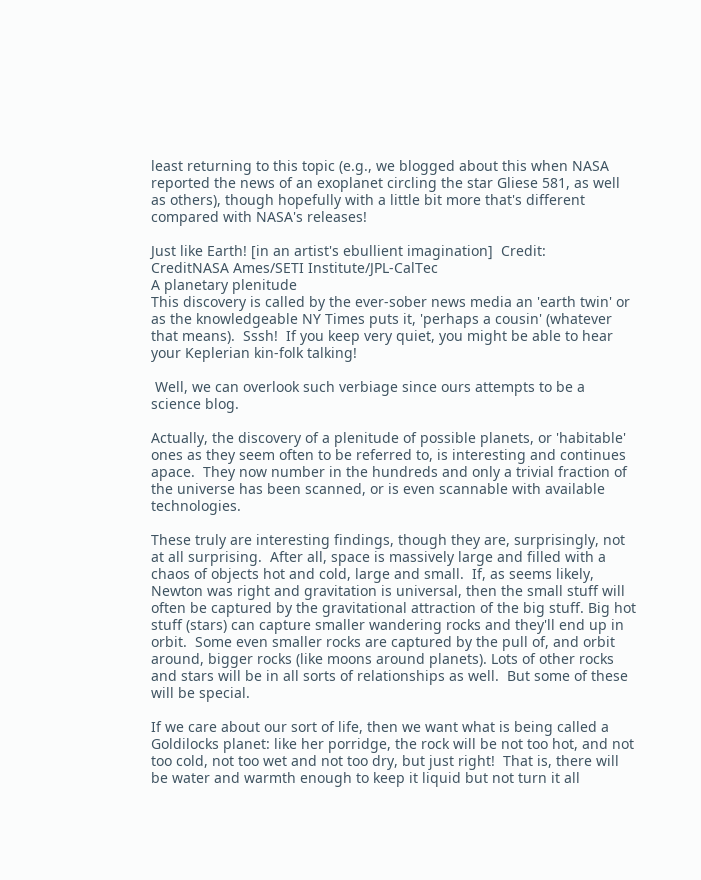least returning to this topic (e.g., we blogged about this when NASA reported the news of an exoplanet circling the star Gliese 581, as well as others), though hopefully with a little bit more that's different compared with NASA's releases!

Just like Earth! [in an artist's ebullient imagination]  Credit:
CreditNASA Ames/SETI Institute/JPL-CalTec
A planetary plenitude
This discovery is called by the ever-sober news media an 'earth twin' or as the knowledgeable NY Times puts it, 'perhaps a cousin' (whatever that means).  Sssh!  If you keep very quiet, you might be able to hear your Keplerian kin-folk talking!

 Well, we can overlook such verbiage since ours attempts to be a science blog.

Actually, the discovery of a plenitude of possible planets, or 'habitable' ones as they seem often to be referred to, is interesting and continues apace.  They now number in the hundreds and only a trivial fraction of the universe has been scanned, or is even scannable with available technologies.

These truly are interesting findings, though they are, surprisingly, not at all surprising.  After all, space is massively large and filled with a chaos of objects hot and cold, large and small.  If, as seems likely, Newton was right and gravitation is universal, then the small stuff will often be captured by the gravitational attraction of the big stuff. Big hot stuff (stars) can capture smaller wandering rocks and they'll end up in orbit.  Some even smaller rocks are captured by the pull of, and orbit around, bigger rocks (like moons around planets). Lots of other rocks and stars will be in all sorts of relationships as well.  But some of these will be special.

If we care about our sort of life, then we want what is being called a Goldilocks planet: like her porridge, the rock will be not too hot, and not too cold, not too wet and not too dry, but just right!  That is, there will be water and warmth enough to keep it liquid but not turn it all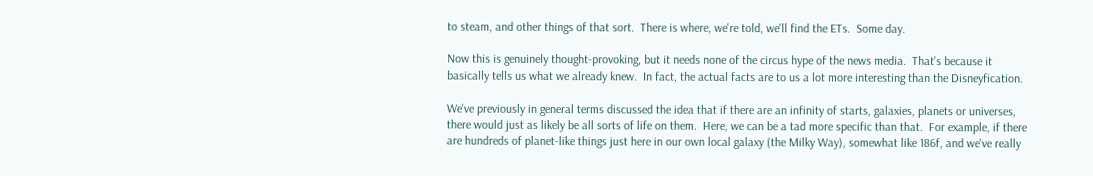to steam, and other things of that sort.  There is where, we're told, we'll find the ETs.  Some day.

Now this is genuinely thought-provoking, but it needs none of the circus hype of the news media.  That's because it basically tells us what we already knew.  In fact, the actual facts are to us a lot more interesting than the Disneyfication.

We've previously in general terms discussed the idea that if there are an infinity of starts, galaxies, planets or universes, there would just as likely be all sorts of life on them.  Here, we can be a tad more specific than that.  For example, if there are hundreds of planet-like things just here in our own local galaxy (the Milky Way), somewhat like 186f, and we've really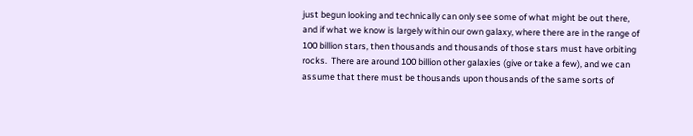just begun looking and technically can only see some of what might be out there, and if what we know is largely within our own galaxy, where there are in the range of 100 billion stars, then thousands and thousands of those stars must have orbiting rocks.  There are around 100 billion other galaxies (give or take a few), and we can assume that there must be thousands upon thousands of the same sorts of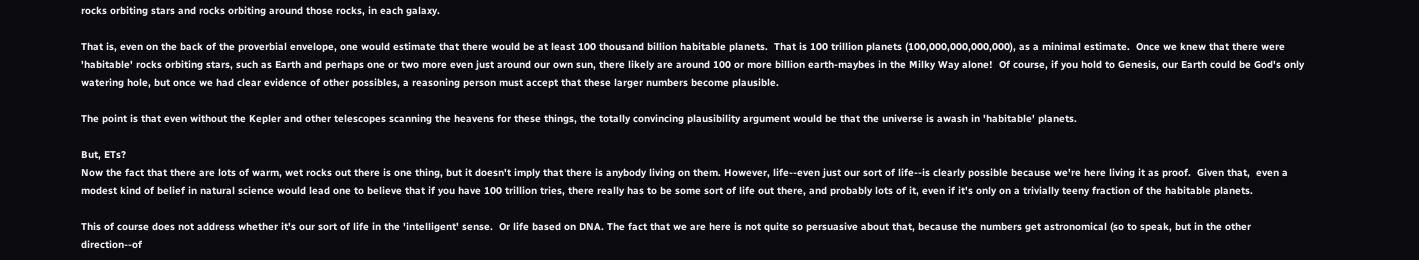rocks orbiting stars and rocks orbiting around those rocks, in each galaxy.

That is, even on the back of the proverbial envelope, one would estimate that there would be at least 100 thousand billion habitable planets.  That is 100 trillion planets (100,000,000,000,000), as a minimal estimate.  Once we knew that there were 'habitable' rocks orbiting stars, such as Earth and perhaps one or two more even just around our own sun, there likely are around 100 or more billion earth-maybes in the Milky Way alone!  Of course, if you hold to Genesis, our Earth could be God's only watering hole, but once we had clear evidence of other possibles, a reasoning person must accept that these larger numbers become plausible.

The point is that even without the Kepler and other telescopes scanning the heavens for these things, the totally convincing plausibility argument would be that the universe is awash in 'habitable' planets.

But, ETs?
Now the fact that there are lots of warm, wet rocks out there is one thing, but it doesn't imply that there is anybody living on them. However, life--even just our sort of life--is clearly possible because we're here living it as proof.  Given that,  even a modest kind of belief in natural science would lead one to believe that if you have 100 trillion tries, there really has to be some sort of life out there, and probably lots of it, even if it's only on a trivially teeny fraction of the habitable planets.

This of course does not address whether it's our sort of life in the 'intelligent' sense.  Or life based on DNA. The fact that we are here is not quite so persuasive about that, because the numbers get astronomical (so to speak, but in the other direction--of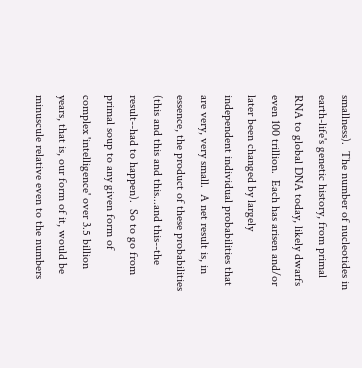smallness).  The number of nucleotides in earth-life's genetic history, from primal RNA to global DNA today, likely dwarfs even 100 trillion.  Each has arisen and/or later been changed by largely independent individual probabilities that are very, very small.  A net result is, in essence, the product of these probabilities (this and this and this...and this--the result--had to happen).  So to go from primal soup to any given form of  complex 'intelligence' over 3.5 billion years, that is, our form of it, would be minuscule relative even to the numbers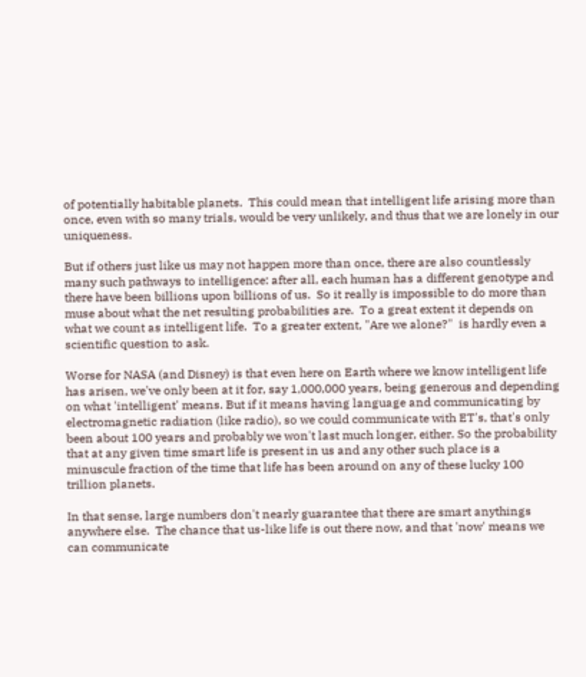of potentially habitable planets.  This could mean that intelligent life arising more than once, even with so many trials, would be very unlikely, and thus that we are lonely in our uniqueness.

But if others just like us may not happen more than once, there are also countlessly many such pathways to intelligence: after all, each human has a different genotype and there have been billions upon billions of us.  So it really is impossible to do more than muse about what the net resulting probabilities are.  To a great extent it depends on what we count as intelligent life.  To a greater extent, "Are we alone?"  is hardly even a scientific question to ask.

Worse for NASA (and Disney) is that even here on Earth where we know intelligent life has arisen, we've only been at it for, say 1,000,000 years, being generous and depending on what 'intelligent' means. But if it means having language and communicating by electromagnetic radiation (like radio), so we could communicate with ET's, that's only been about 100 years and probably we won't last much longer, either. So the probability that at any given time smart life is present in us and any other such place is a minuscule fraction of the time that life has been around on any of these lucky 100 trillion planets.

In that sense, large numbers don't nearly guarantee that there are smart anythings anywhere else.  The chance that us-like life is out there now, and that 'now' means we can communicate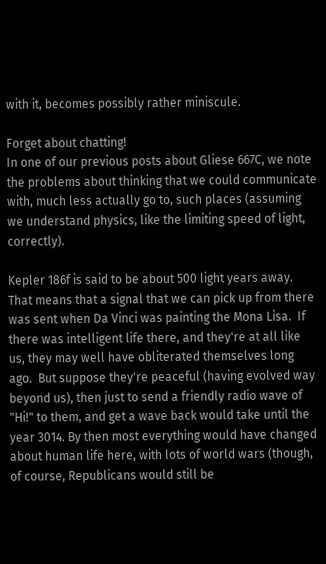with it, becomes possibly rather miniscule.

Forget about chatting!
In one of our previous posts about Gliese 667C, we note the problems about thinking that we could communicate with, much less actually go to, such places (assuming we understand physics, like the limiting speed of light, correctly).

Kepler 186f is said to be about 500 light years away.  That means that a signal that we can pick up from there was sent when Da Vinci was painting the Mona Lisa.  If there was intelligent life there, and they're at all like us, they may well have obliterated themselves long ago.  But suppose they're peaceful (having evolved way beyond us), then just to send a friendly radio wave of "Hi!" to them, and get a wave back would take until the year 3014. By then most everything would have changed about human life here, with lots of world wars (though, of course, Republicans would still be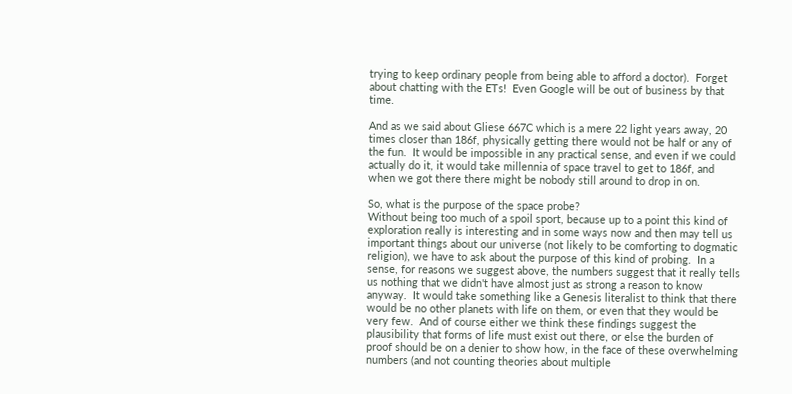trying to keep ordinary people from being able to afford a doctor).  Forget about chatting with the ETs!  Even Google will be out of business by that time.

And as we said about Gliese 667C which is a mere 22 light years away, 20 times closer than 186f, physically getting there would not be half or any of the fun.  It would be impossible in any practical sense, and even if we could actually do it, it would take millennia of space travel to get to 186f, and when we got there there might be nobody still around to drop in on.

So, what is the purpose of the space probe?
Without being too much of a spoil sport, because up to a point this kind of exploration really is interesting and in some ways now and then may tell us important things about our universe (not likely to be comforting to dogmatic religion), we have to ask about the purpose of this kind of probing.  In a sense, for reasons we suggest above, the numbers suggest that it really tells us nothing that we didn't have almost just as strong a reason to know anyway.  It would take something like a Genesis literalist to think that there would be no other planets with life on them, or even that they would be very few.  And of course either we think these findings suggest the plausibility that forms of life must exist out there, or else the burden of proof should be on a denier to show how, in the face of these overwhelming numbers (and not counting theories about multiple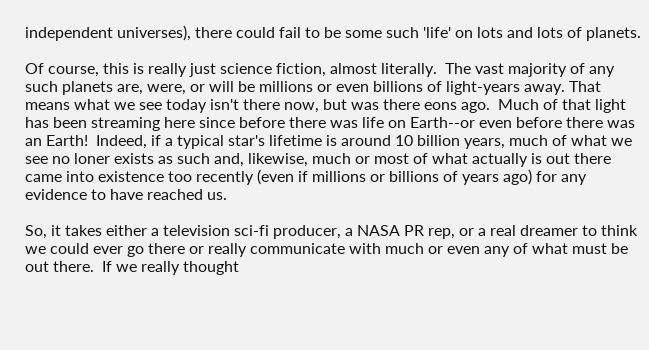independent universes), there could fail to be some such 'life' on lots and lots of planets.

Of course, this is really just science fiction, almost literally.  The vast majority of any such planets are, were, or will be millions or even billions of light-years away. That means what we see today isn't there now, but was there eons ago.  Much of that light has been streaming here since before there was life on Earth--or even before there was an Earth!  Indeed, if a typical star's lifetime is around 10 billion years, much of what we see no loner exists as such and, likewise, much or most of what actually is out there came into existence too recently (even if millions or billions of years ago) for any evidence to have reached us.

So, it takes either a television sci-fi producer, a NASA PR rep, or a real dreamer to think we could ever go there or really communicate with much or even any of what must be out there.  If we really thought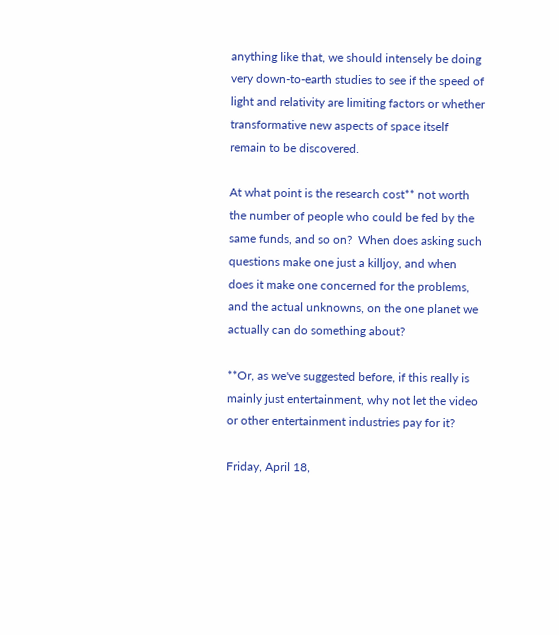anything like that, we should intensely be doing very down-to-earth studies to see if the speed of light and relativity are limiting factors or whether transformative new aspects of space itself remain to be discovered.

At what point is the research cost** not worth the number of people who could be fed by the same funds, and so on?  When does asking such questions make one just a killjoy, and when does it make one concerned for the problems, and the actual unknowns, on the one planet we actually can do something about?

**Or, as we've suggested before, if this really is mainly just entertainment, why not let the video or other entertainment industries pay for it?

Friday, April 18,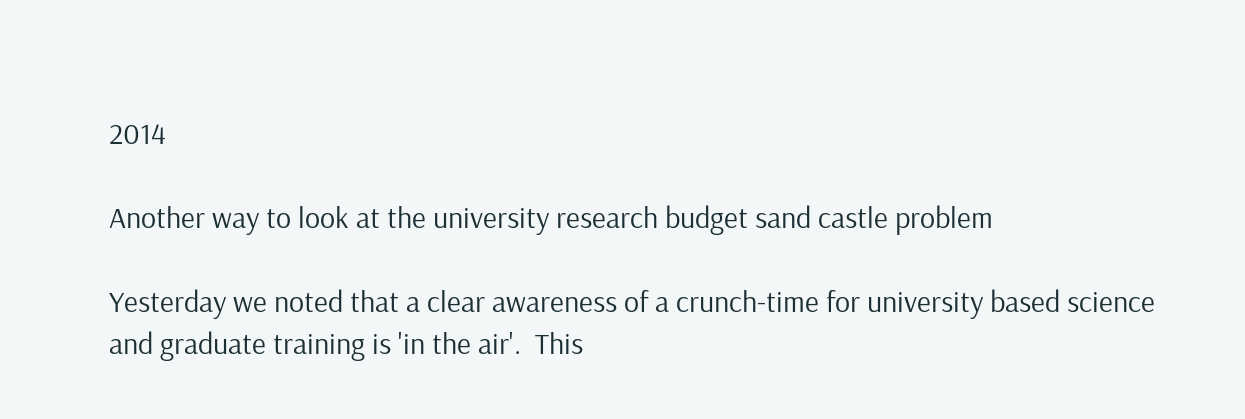2014

Another way to look at the university research budget sand castle problem

Yesterday we noted that a clear awareness of a crunch-time for university based science and graduate training is 'in the air'.  This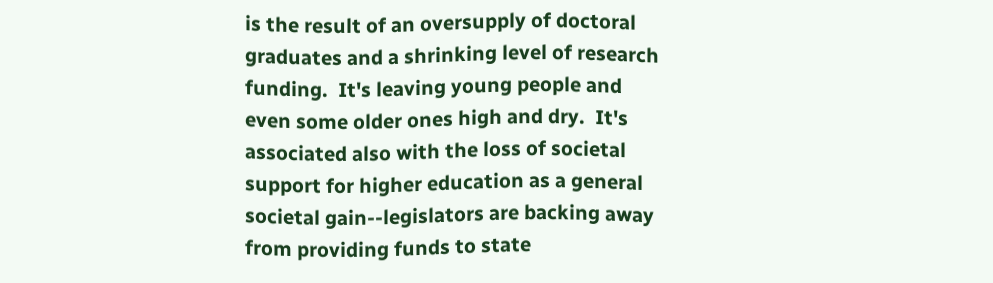is the result of an oversupply of doctoral graduates and a shrinking level of research funding.  It's leaving young people and even some older ones high and dry.  It's associated also with the loss of societal support for higher education as a general societal gain--legislators are backing away from providing funds to state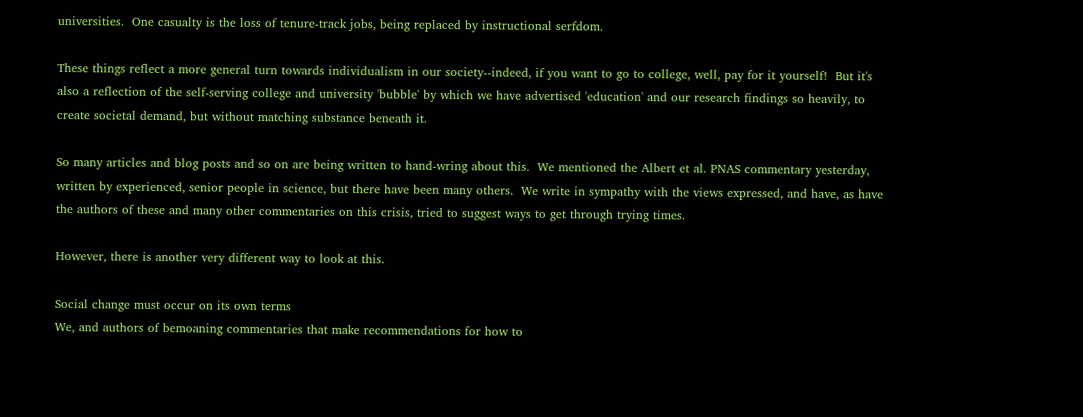universities.  One casualty is the loss of tenure-track jobs, being replaced by instructional serfdom.

These things reflect a more general turn towards individualism in our society--indeed, if you want to go to college, well, pay for it yourself!  But it's also a reflection of the self-serving college and university 'bubble' by which we have advertised 'education' and our research findings so heavily, to create societal demand, but without matching substance beneath it.

So many articles and blog posts and so on are being written to hand-wring about this.  We mentioned the Albert et al. PNAS commentary yesterday, written by experienced, senior people in science, but there have been many others.  We write in sympathy with the views expressed, and have, as have the authors of these and many other commentaries on this crisis, tried to suggest ways to get through trying times.

However, there is another very different way to look at this.

Social change must occur on its own terms
We, and authors of bemoaning commentaries that make recommendations for how to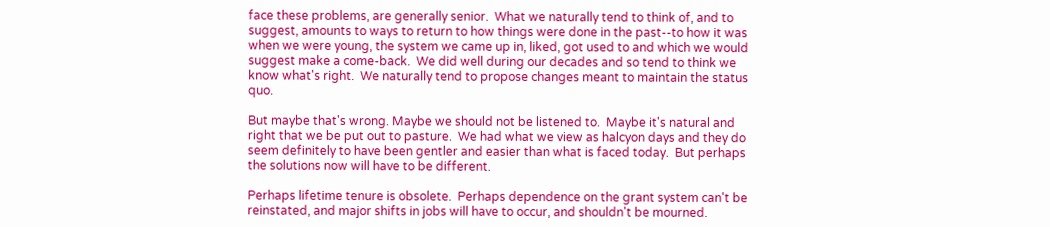face these problems, are generally senior.  What we naturally tend to think of, and to suggest, amounts to ways to return to how things were done in the past--to how it was when we were young, the system we came up in, liked, got used to and which we would suggest make a come-back.  We did well during our decades and so tend to think we know what's right.  We naturally tend to propose changes meant to maintain the status quo.

But maybe that's wrong. Maybe we should not be listened to.  Maybe it's natural and right that we be put out to pasture.  We had what we view as halcyon days and they do seem definitely to have been gentler and easier than what is faced today.  But perhaps the solutions now will have to be different.

Perhaps lifetime tenure is obsolete.  Perhaps dependence on the grant system can't be reinstated, and major shifts in jobs will have to occur, and shouldn't be mourned.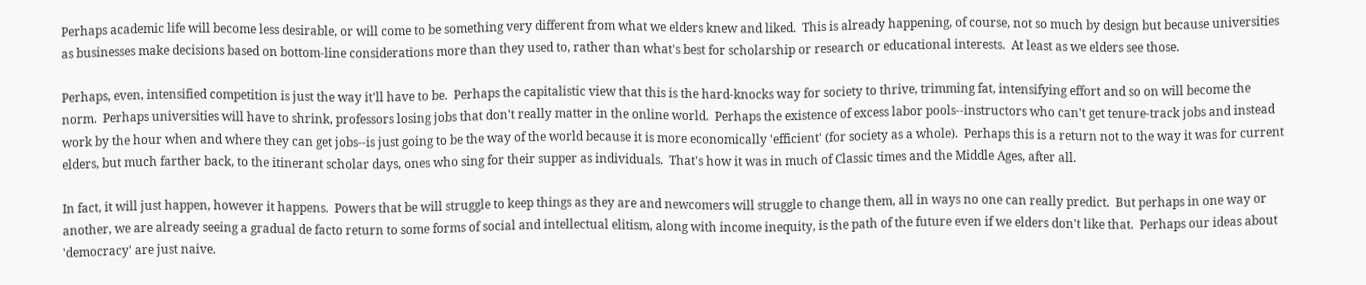Perhaps academic life will become less desirable, or will come to be something very different from what we elders knew and liked.  This is already happening, of course, not so much by design but because universities as businesses make decisions based on bottom-line considerations more than they used to, rather than what's best for scholarship or research or educational interests.  At least as we elders see those.

Perhaps, even, intensified competition is just the way it'll have to be.  Perhaps the capitalistic view that this is the hard-knocks way for society to thrive, trimming fat, intensifying effort and so on will become the norm.  Perhaps universities will have to shrink, professors losing jobs that don't really matter in the online world.  Perhaps the existence of excess labor pools--instructors who can't get tenure-track jobs and instead work by the hour when and where they can get jobs--is just going to be the way of the world because it is more economically 'efficient' (for society as a whole).  Perhaps this is a return not to the way it was for current elders, but much farther back, to the itinerant scholar days, ones who sing for their supper as individuals.  That's how it was in much of Classic times and the Middle Ages, after all.

In fact, it will just happen, however it happens.  Powers that be will struggle to keep things as they are and newcomers will struggle to change them, all in ways no one can really predict.  But perhaps in one way or another, we are already seeing a gradual de facto return to some forms of social and intellectual elitism, along with income inequity, is the path of the future even if we elders don't like that.  Perhaps our ideas about 'democracy' are just naive.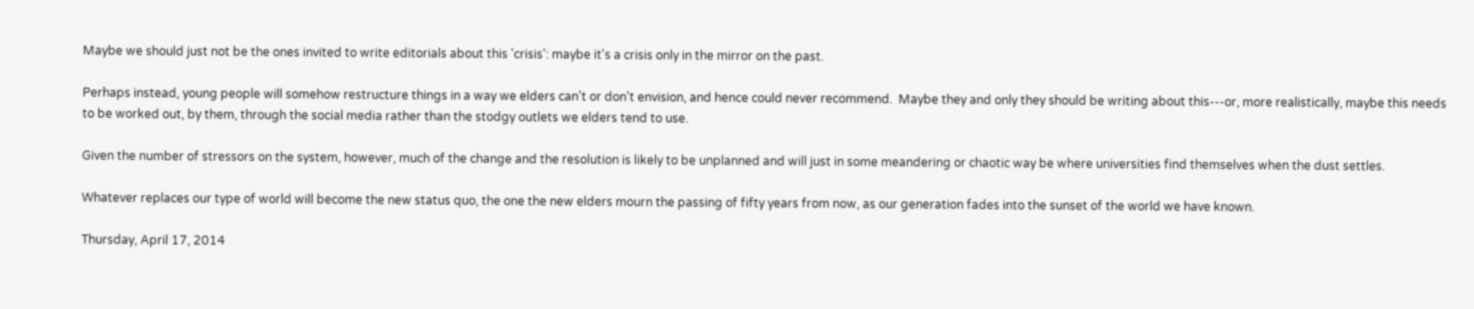Maybe we should just not be the ones invited to write editorials about this 'crisis': maybe it's a crisis only in the mirror on the past.

Perhaps instead, young people will somehow restructure things in a way we elders can't or don't envision, and hence could never recommend.  Maybe they and only they should be writing about this---or, more realistically, maybe this needs to be worked out, by them, through the social media rather than the stodgy outlets we elders tend to use.

Given the number of stressors on the system, however, much of the change and the resolution is likely to be unplanned and will just in some meandering or chaotic way be where universities find themselves when the dust settles.

Whatever replaces our type of world will become the new status quo, the one the new elders mourn the passing of fifty years from now, as our generation fades into the sunset of the world we have known.

Thursday, April 17, 2014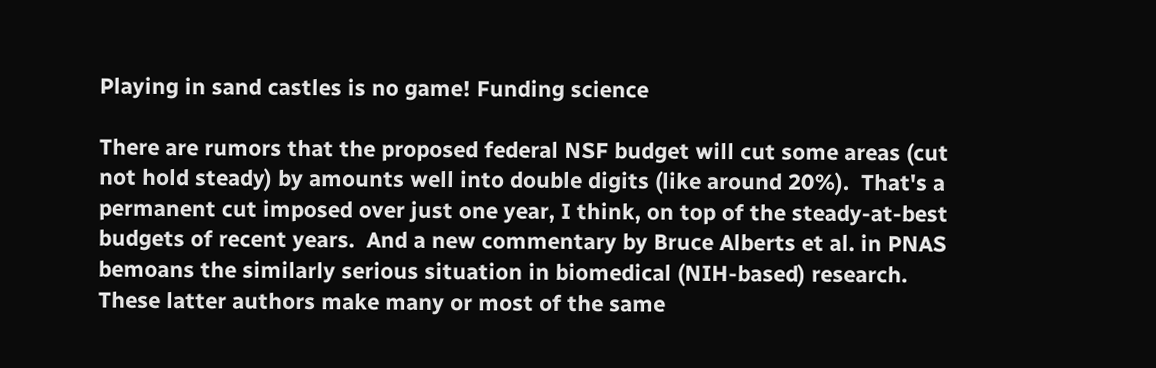Playing in sand castles is no game! Funding science

There are rumors that the proposed federal NSF budget will cut some areas (cut not hold steady) by amounts well into double digits (like around 20%).  That's a permanent cut imposed over just one year, I think, on top of the steady-at-best budgets of recent years.  And a new commentary by Bruce Alberts et al. in PNAS bemoans the similarly serious situation in biomedical (NIH-based) research.  These latter authors make many or most of the same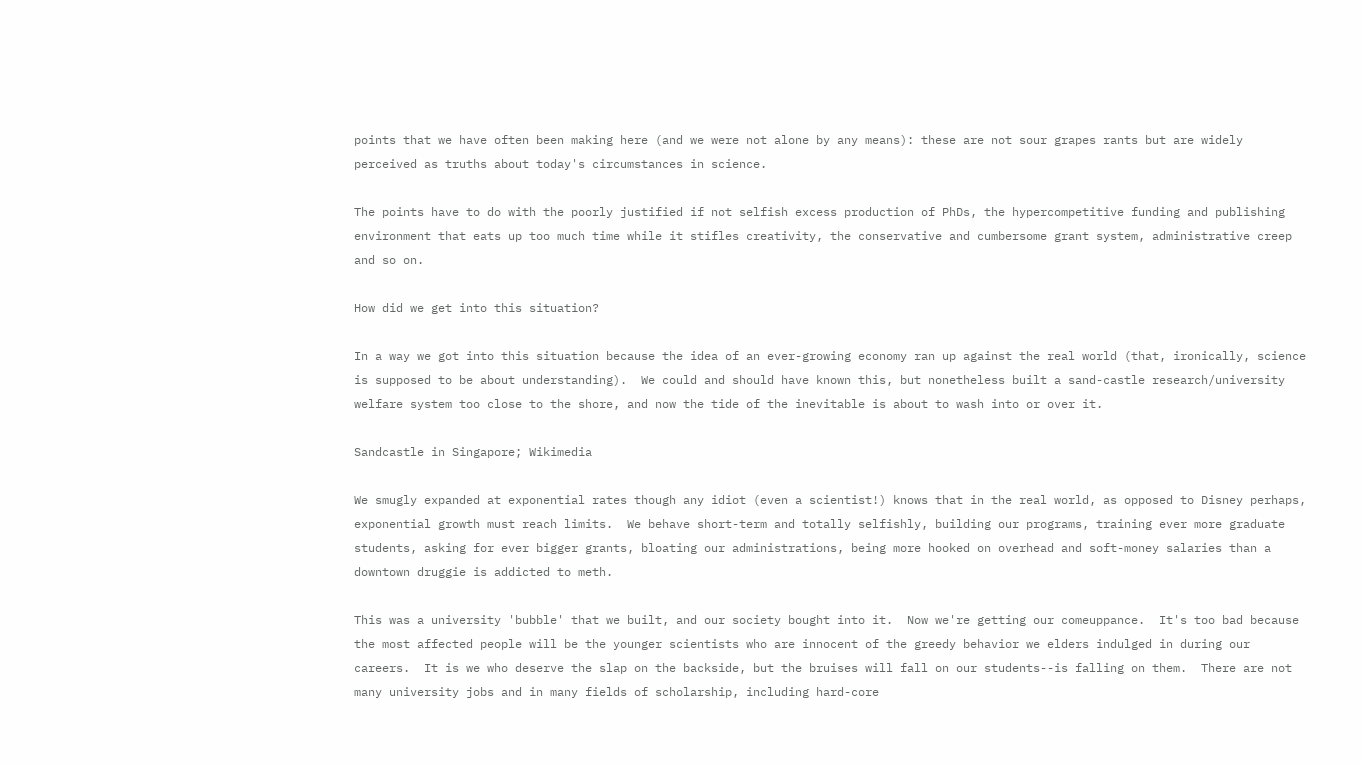points that we have often been making here (and we were not alone by any means): these are not sour grapes rants but are widely perceived as truths about today's circumstances in science.

The points have to do with the poorly justified if not selfish excess production of PhDs, the hypercompetitive funding and publishing environment that eats up too much time while it stifles creativity, the conservative and cumbersome grant system, administrative creep and so on.

How did we get into this situation?

In a way we got into this situation because the idea of an ever-growing economy ran up against the real world (that, ironically, science is supposed to be about understanding).  We could and should have known this, but nonetheless built a sand-castle research/university welfare system too close to the shore, and now the tide of the inevitable is about to wash into or over it.

Sandcastle in Singapore; Wikimedia

We smugly expanded at exponential rates though any idiot (even a scientist!) knows that in the real world, as opposed to Disney perhaps, exponential growth must reach limits.  We behave short-term and totally selfishly, building our programs, training ever more graduate students, asking for ever bigger grants, bloating our administrations, being more hooked on overhead and soft-money salaries than a downtown druggie is addicted to meth.

This was a university 'bubble' that we built, and our society bought into it.  Now we're getting our comeuppance.  It's too bad because the most affected people will be the younger scientists who are innocent of the greedy behavior we elders indulged in during our careers.  It is we who deserve the slap on the backside, but the bruises will fall on our students--is falling on them.  There are not many university jobs and in many fields of scholarship, including hard-core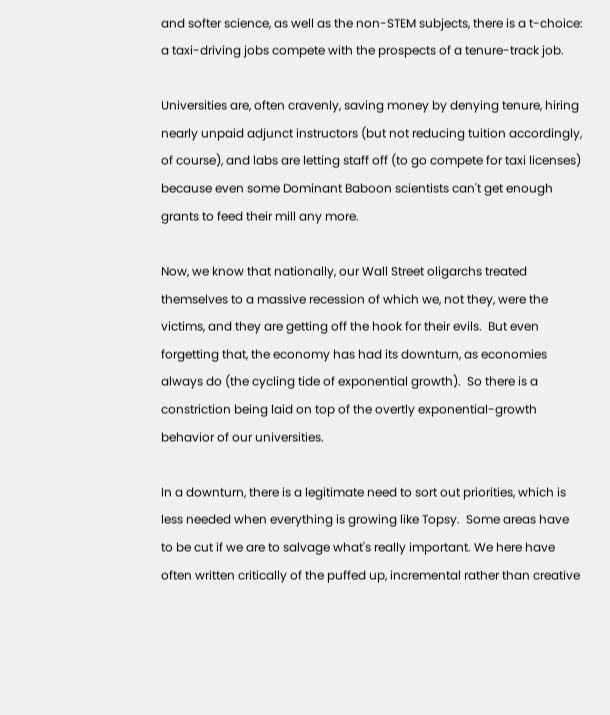and softer science, as well as the non-STEM subjects, there is a t-choice: a taxi-driving jobs compete with the prospects of a tenure-track job.

Universities are, often cravenly, saving money by denying tenure, hiring nearly unpaid adjunct instructors (but not reducing tuition accordingly, of course), and labs are letting staff off (to go compete for taxi licenses) because even some Dominant Baboon scientists can't get enough grants to feed their mill any more.

Now, we know that nationally, our Wall Street oligarchs treated themselves to a massive recession of which we, not they, were the victims, and they are getting off the hook for their evils.  But even forgetting that, the economy has had its downturn, as economies always do (the cycling tide of exponential growth).  So there is a constriction being laid on top of the overtly exponential-growth behavior of our universities.

In a downturn, there is a legitimate need to sort out priorities, which is less needed when everything is growing like Topsy.  Some areas have to be cut if we are to salvage what's really important. We here have often written critically of the puffed up, incremental rather than creative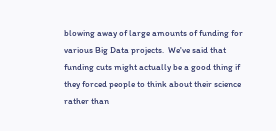blowing away of large amounts of funding for various Big Data projects.  We've said that funding cuts might actually be a good thing if they forced people to think about their science rather than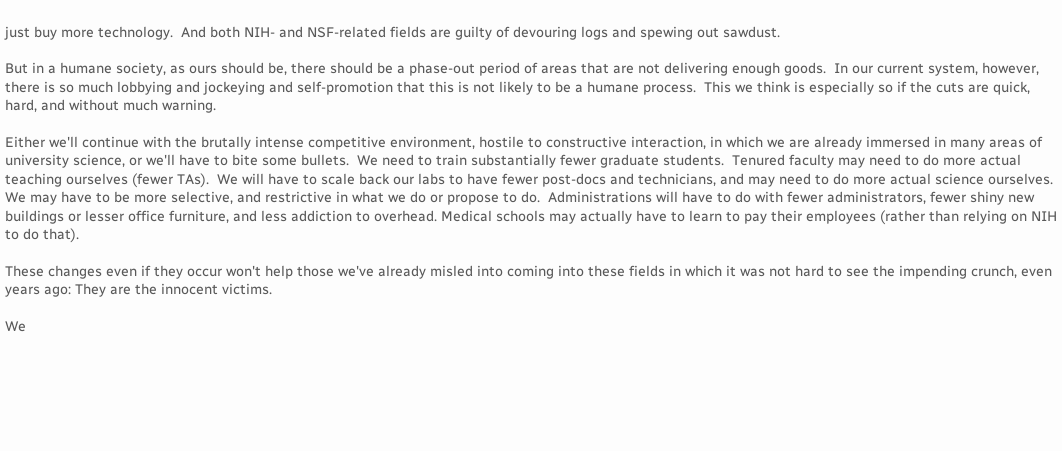just buy more technology.  And both NIH- and NSF-related fields are guilty of devouring logs and spewing out sawdust.

But in a humane society, as ours should be, there should be a phase-out period of areas that are not delivering enough goods.  In our current system, however, there is so much lobbying and jockeying and self-promotion that this is not likely to be a humane process.  This we think is especially so if the cuts are quick, hard, and without much warning.

Either we'll continue with the brutally intense competitive environment, hostile to constructive interaction, in which we are already immersed in many areas of university science, or we'll have to bite some bullets.  We need to train substantially fewer graduate students.  Tenured faculty may need to do more actual teaching ourselves (fewer TAs).  We will have to scale back our labs to have fewer post-docs and technicians, and may need to do more actual science ourselves. We may have to be more selective, and restrictive in what we do or propose to do.  Administrations will have to do with fewer administrators, fewer shiny new buildings or lesser office furniture, and less addiction to overhead. Medical schools may actually have to learn to pay their employees (rather than relying on NIH to do that).

These changes even if they occur won't help those we've already misled into coming into these fields in which it was not hard to see the impending crunch, even years ago: They are the innocent victims.

We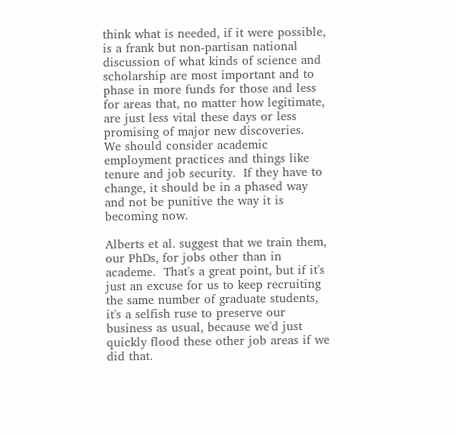think what is needed, if it were possible, is a frank but non-partisan national discussion of what kinds of science and scholarship are most important and to phase in more funds for those and less for areas that, no matter how legitimate, are just less vital these days or less promising of major new discoveries.  We should consider academic employment practices and things like tenure and job security.  If they have to change, it should be in a phased way and not be punitive the way it is becoming now.

Alberts et al. suggest that we train them, our PhDs, for jobs other than in academe.  That's a great point, but if it's just an excuse for us to keep recruiting the same number of graduate students, it's a selfish ruse to preserve our business as usual, because we'd just quickly flood these other job areas if we did that.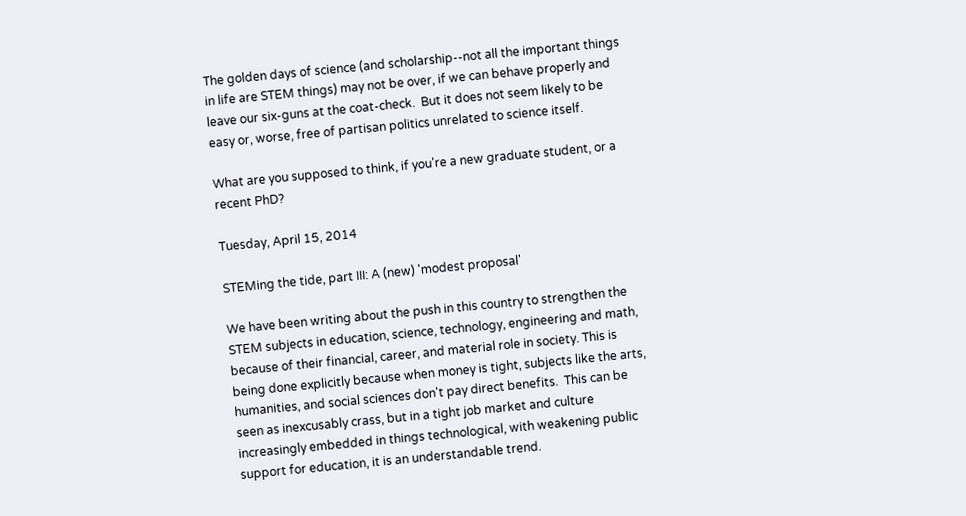The golden days of science (and scholarship--not all the important things in life are STEM things) may not be over, if we can behave properly and leave our six-guns at the coat-check.  But it does not seem likely to be easy or, worse, free of partisan politics unrelated to science itself.

What are you supposed to think, if you're a new graduate student, or a recent PhD?

Tuesday, April 15, 2014

STEMing the tide, part III: A (new) 'modest proposal'

We have been writing about the push in this country to strengthen the STEM subjects in education, science, technology, engineering and math, because of their financial, career, and material role in society. This is being done explicitly because when money is tight, subjects like the arts, humanities, and social sciences don't pay direct benefits.  This can be seen as inexcusably crass, but in a tight job market and culture increasingly embedded in things technological, with weakening public support for education, it is an understandable trend.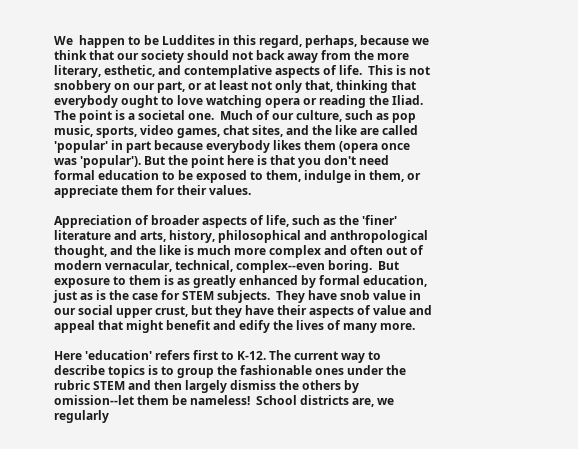We  happen to be Luddites in this regard, perhaps, because we think that our society should not back away from the more literary, esthetic, and contemplative aspects of life.  This is not snobbery on our part, or at least not only that, thinking that everybody ought to love watching opera or reading the Iliad. The point is a societal one.  Much of our culture, such as pop music, sports, video games, chat sites, and the like are called 'popular' in part because everybody likes them (opera once was 'popular'). But the point here is that you don't need formal education to be exposed to them, indulge in them, or appreciate them for their values.

Appreciation of broader aspects of life, such as the 'finer' literature and arts, history, philosophical and anthropological thought, and the like is much more complex and often out of modern vernacular, technical, complex--even boring.  But exposure to them is as greatly enhanced by formal education, just as is the case for STEM subjects.  They have snob value in our social upper crust, but they have their aspects of value and appeal that might benefit and edify the lives of many more.

Here 'education' refers first to K-12. The current way to describe topics is to group the fashionable ones under the rubric STEM and then largely dismiss the others by omission--let them be nameless!  School districts are, we regularly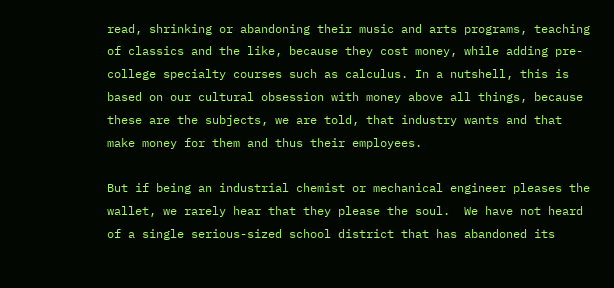read, shrinking or abandoning their music and arts programs, teaching of classics and the like, because they cost money, while adding pre-college specialty courses such as calculus. In a nutshell, this is based on our cultural obsession with money above all things, because these are the subjects, we are told, that industry wants and that make money for them and thus their employees.

But if being an industrial chemist or mechanical engineer pleases the wallet, we rarely hear that they please the soul.  We have not heard of a single serious-sized school district that has abandoned its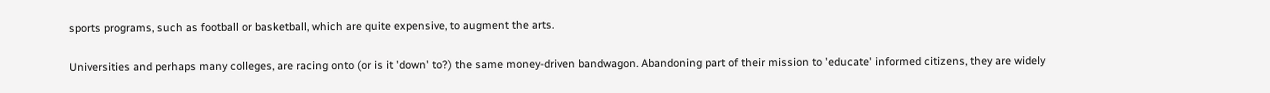sports programs, such as football or basketball, which are quite expensive, to augment the arts.

Universities and perhaps many colleges, are racing onto (or is it 'down' to?) the same money-driven bandwagon. Abandoning part of their mission to 'educate' informed citizens, they are widely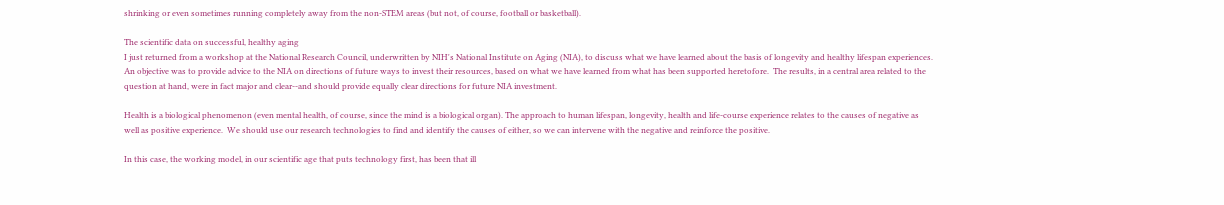shrinking or even sometimes running completely away from the non-STEM areas (but not, of course, football or basketball).

The scientific data on successful, healthy aging
I just returned from a workshop at the National Research Council, underwritten by NIH's National Institute on Aging (NIA), to discuss what we have learned about the basis of longevity and healthy lifespan experiences.  An objective was to provide advice to the NIA on directions of future ways to invest their resources, based on what we have learned from what has been supported heretofore.  The results, in a central area related to the question at hand, were in fact major and clear--and should provide equally clear directions for future NIA investment.

Health is a biological phenomenon (even mental health, of course, since the mind is a biological organ). The approach to human lifespan, longevity, health and life-course experience relates to the causes of negative as well as positive experience.  We should use our research technologies to find and identify the causes of either, so we can intervene with the negative and reinforce the positive.

In this case, the working model, in our scientific age that puts technology first, has been that ill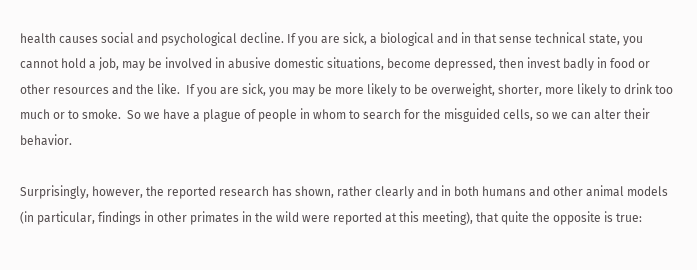health causes social and psychological decline. If you are sick, a biological and in that sense technical state, you cannot hold a job, may be involved in abusive domestic situations, become depressed, then invest badly in food or other resources and the like.  If you are sick, you may be more likely to be overweight, shorter, more likely to drink too much or to smoke.  So we have a plague of people in whom to search for the misguided cells, so we can alter their behavior.

Surprisingly, however, the reported research has shown, rather clearly and in both humans and other animal models (in particular, findings in other primates in the wild were reported at this meeting), that quite the opposite is true: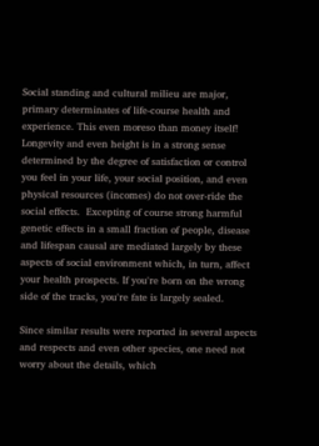Social standing and cultural milieu are major, primary determinates of life-course health and experience. This even moreso than money itself!  Longevity and even height is in a strong sense determined by the degree of satisfaction or control you feel in your life, your social position, and even physical resources (incomes) do not over-ride the social effects.  Excepting of course strong harmful genetic effects in a small fraction of people, disease and lifespan causal are mediated largely by these aspects of social environment which, in turn, affect your health prospects. If you're born on the wrong side of the tracks, you're fate is largely sealed.

Since similar results were reported in several aspects and respects and even other species, one need not worry about the details, which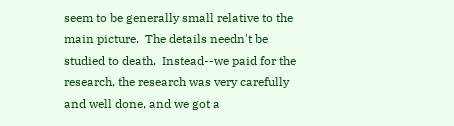seem to be generally small relative to the main picture.  The details needn't be studied to death.  Instead--we paid for the research, the research was very carefully and well done, and we got a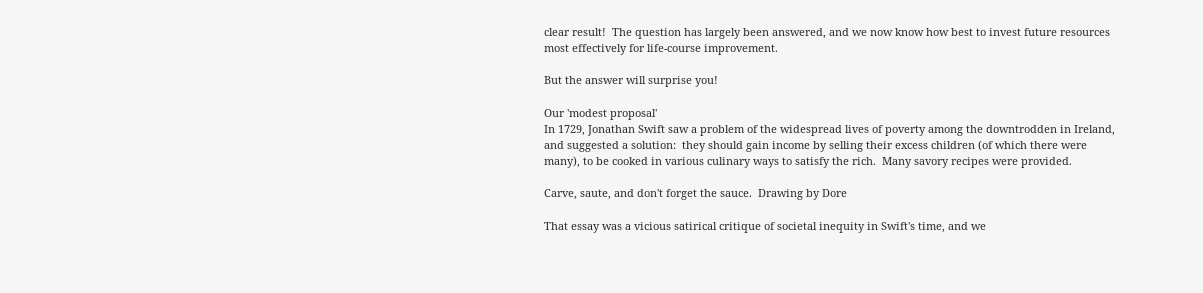clear result!  The question has largely been answered, and we now know how best to invest future resources most effectively for life-course improvement.

But the answer will surprise you!

Our 'modest proposal'
In 1729, Jonathan Swift saw a problem of the widespread lives of poverty among the downtrodden in Ireland, and suggested a solution:  they should gain income by selling their excess children (of which there were many), to be cooked in various culinary ways to satisfy the rich.  Many savory recipes were provided.

Carve, saute, and don't forget the sauce.  Drawing by Dore

That essay was a vicious satirical critique of societal inequity in Swift's time, and we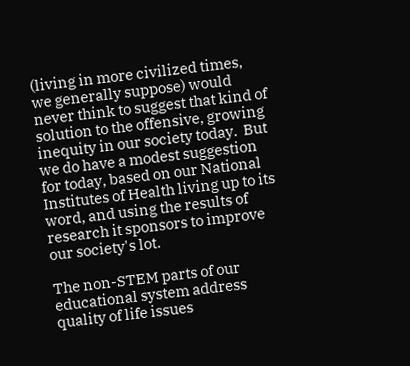(living in more civilized times, we generally suppose) would never think to suggest that kind of solution to the offensive, growing inequity in our society today.  But we do have a modest suggestion for today, based on our National Institutes of Health living up to its word, and using the results of research it sponsors to improve our society's lot.

The non-STEM parts of our educational system address quality of life issues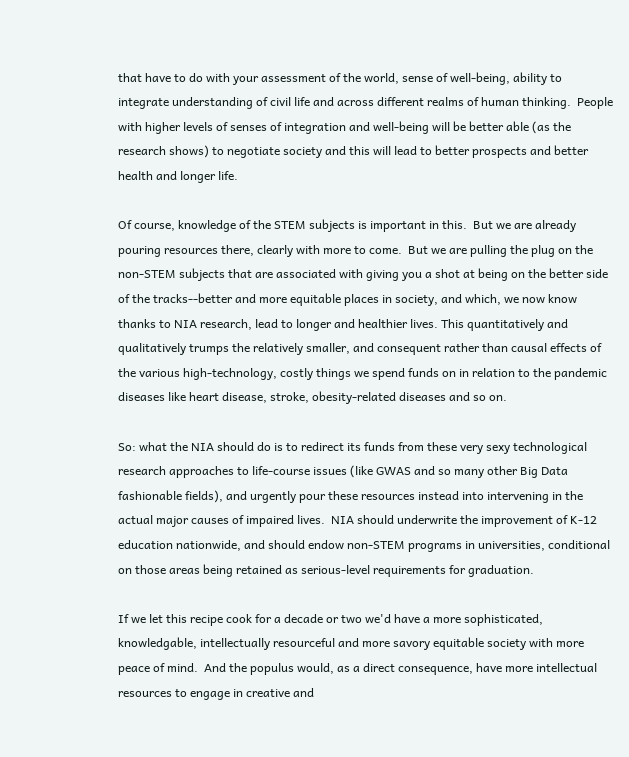that have to do with your assessment of the world, sense of well-being, ability to integrate understanding of civil life and across different realms of human thinking.  People with higher levels of senses of integration and well-being will be better able (as the research shows) to negotiate society and this will lead to better prospects and better health and longer life.

Of course, knowledge of the STEM subjects is important in this.  But we are already pouring resources there, clearly with more to come.  But we are pulling the plug on the non-STEM subjects that are associated with giving you a shot at being on the better side of the tracks--better and more equitable places in society, and which, we now know thanks to NIA research, lead to longer and healthier lives. This quantitatively and qualitatively trumps the relatively smaller, and consequent rather than causal effects of the various high-technology, costly things we spend funds on in relation to the pandemic diseases like heart disease, stroke, obesity-related diseases and so on.

So: what the NIA should do is to redirect its funds from these very sexy technological research approaches to life-course issues (like GWAS and so many other Big Data fashionable fields), and urgently pour these resources instead into intervening in the actual major causes of impaired lives.  NIA should underwrite the improvement of K-12 education nationwide, and should endow non-STEM programs in universities, conditional on those areas being retained as serious-level requirements for graduation.

If we let this recipe cook for a decade or two we'd have a more sophisticated, knowledgable, intellectually resourceful and more savory equitable society with more peace of mind.  And the populus would, as a direct consequence, have more intellectual resources to engage in creative and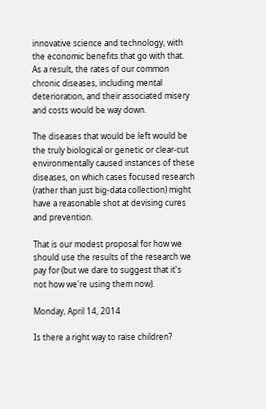innovative science and technology, with the economic benefits that go with that. As a result, the rates of our common chronic diseases, including mental deterioration, and their associated misery and costs would be way down.

The diseases that would be left would be the truly biological or genetic or clear-cut environmentally caused instances of these diseases, on which cases focused research (rather than just big-data collection) might have a reasonable shot at devising cures and prevention.

That is our modest proposal for how we should use the results of the research we pay for (but we dare to suggest that it's not how we're using them now).

Monday, April 14, 2014

Is there a right way to raise children?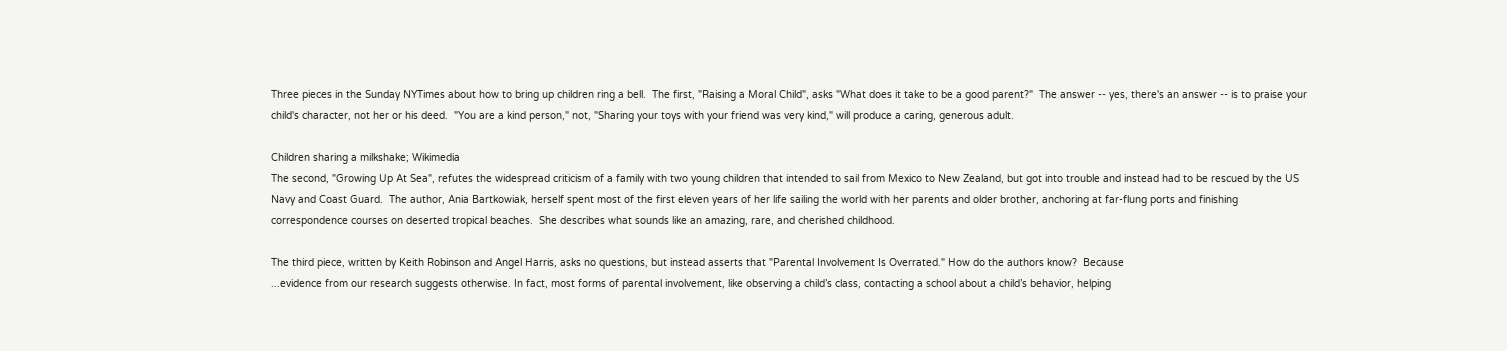Three pieces in the Sunday NYTimes about how to bring up children ring a bell.  The first, "Raising a Moral Child", asks "What does it take to be a good parent?"  The answer -- yes, there's an answer -- is to praise your child's character, not her or his deed.  "You are a kind person," not, "Sharing your toys with your friend was very kind," will produce a caring, generous adult.

Children sharing a milkshake; Wikimedia
The second, "Growing Up At Sea", refutes the widespread criticism of a family with two young children that intended to sail from Mexico to New Zealand, but got into trouble and instead had to be rescued by the US Navy and Coast Guard.  The author, Ania Bartkowiak, herself spent most of the first eleven years of her life sailing the world with her parents and older brother, anchoring at far-flung ports and finishing correspondence courses on deserted tropical beaches.  She describes what sounds like an amazing, rare, and cherished childhood.

The third piece, written by Keith Robinson and Angel Harris, asks no questions, but instead asserts that "Parental Involvement Is Overrated." How do the authors know?  Because
...evidence from our research suggests otherwise. In fact, most forms of parental involvement, like observing a child’s class, contacting a school about a child’s behavior, helping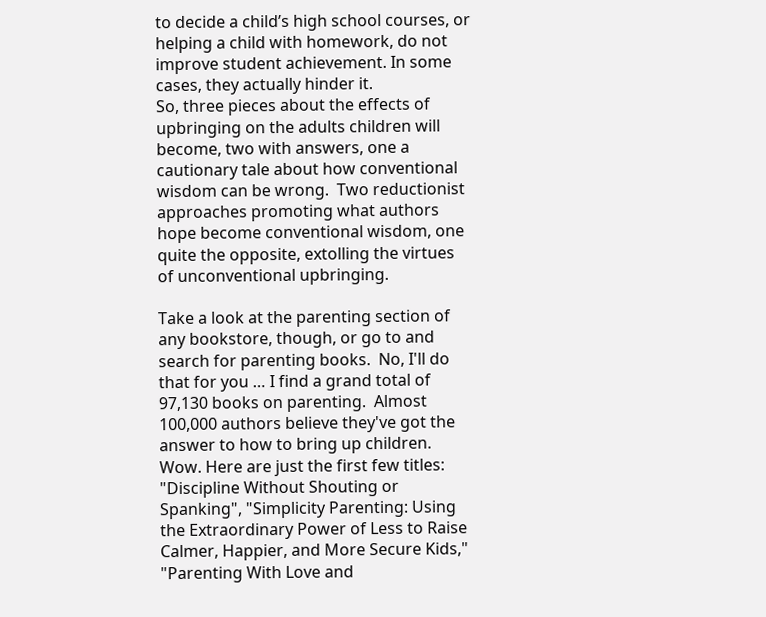to decide a child’s high school courses, or helping a child with homework, do not improve student achievement. In some cases, they actually hinder it.
So, three pieces about the effects of upbringing on the adults children will become, two with answers, one a cautionary tale about how conventional wisdom can be wrong.  Two reductionist approaches promoting what authors hope become conventional wisdom, one quite the opposite, extolling the virtues of unconventional upbringing.

Take a look at the parenting section of any bookstore, though, or go to and search for parenting books.  No, I'll do that for you … I find a grand total of 97,130 books on parenting.  Almost 100,000 authors believe they've got the answer to how to bring up children.  Wow. Here are just the first few titles: "Discipline Without Shouting or Spanking", "Simplicity Parenting: Using the Extraordinary Power of Less to Raise Calmer, Happier, and More Secure Kids," "Parenting With Love and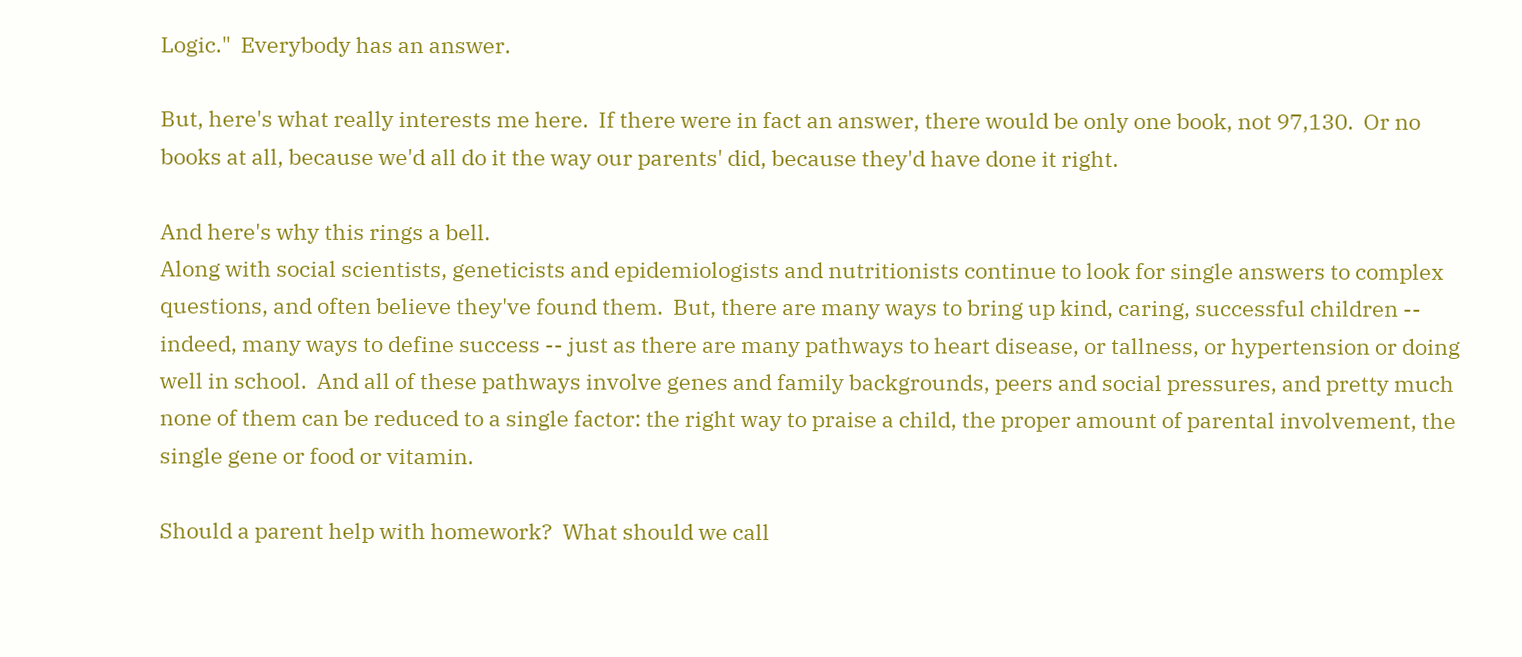Logic."  Everybody has an answer.

But, here's what really interests me here.  If there were in fact an answer, there would be only one book, not 97,130.  Or no books at all, because we'd all do it the way our parents' did, because they'd have done it right.

And here's why this rings a bell.
Along with social scientists, geneticists and epidemiologists and nutritionists continue to look for single answers to complex questions, and often believe they've found them.  But, there are many ways to bring up kind, caring, successful children -- indeed, many ways to define success -- just as there are many pathways to heart disease, or tallness, or hypertension or doing well in school.  And all of these pathways involve genes and family backgrounds, peers and social pressures, and pretty much none of them can be reduced to a single factor: the right way to praise a child, the proper amount of parental involvement, the single gene or food or vitamin.

Should a parent help with homework?  What should we call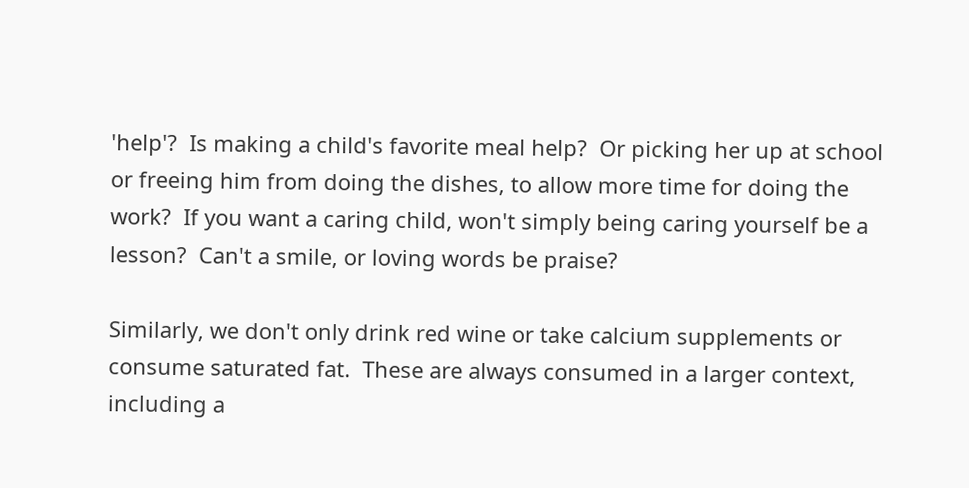'help'?  Is making a child's favorite meal help?  Or picking her up at school or freeing him from doing the dishes, to allow more time for doing the work?  If you want a caring child, won't simply being caring yourself be a lesson?  Can't a smile, or loving words be praise?

Similarly, we don't only drink red wine or take calcium supplements or consume saturated fat.  These are always consumed in a larger context, including a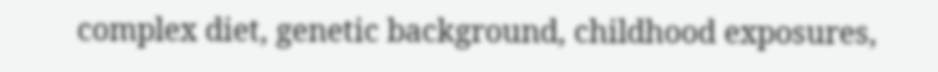complex diet, genetic background, childhood exposures,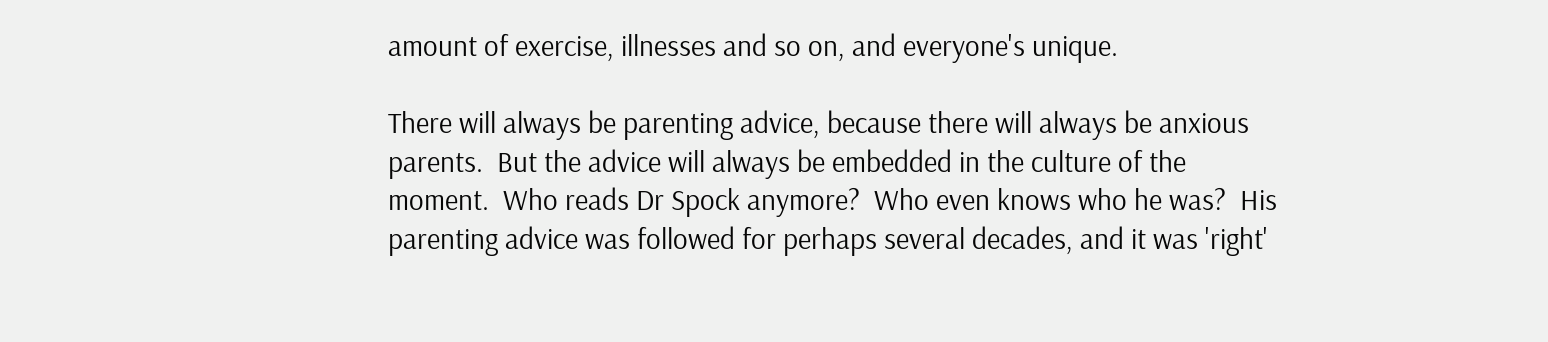amount of exercise, illnesses and so on, and everyone's unique.

There will always be parenting advice, because there will always be anxious parents.  But the advice will always be embedded in the culture of the moment.  Who reads Dr Spock anymore?  Who even knows who he was?  His parenting advice was followed for perhaps several decades, and it was 'right'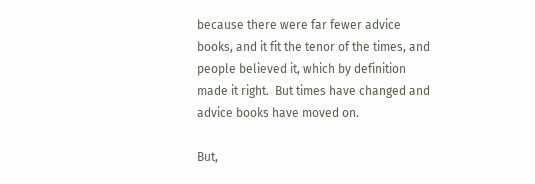because there were far fewer advice books, and it fit the tenor of the times, and people believed it, which by definition made it right.  But times have changed and advice books have moved on.

But,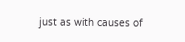just as with causes of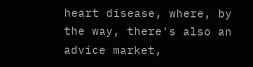heart disease, where, by the way, there's also an advice market,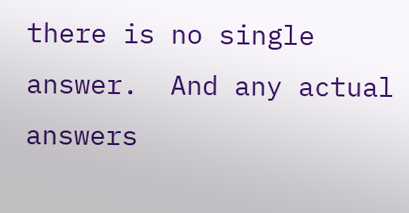there is no single answer.  And any actual answers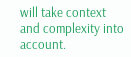will take context and complexity into account.